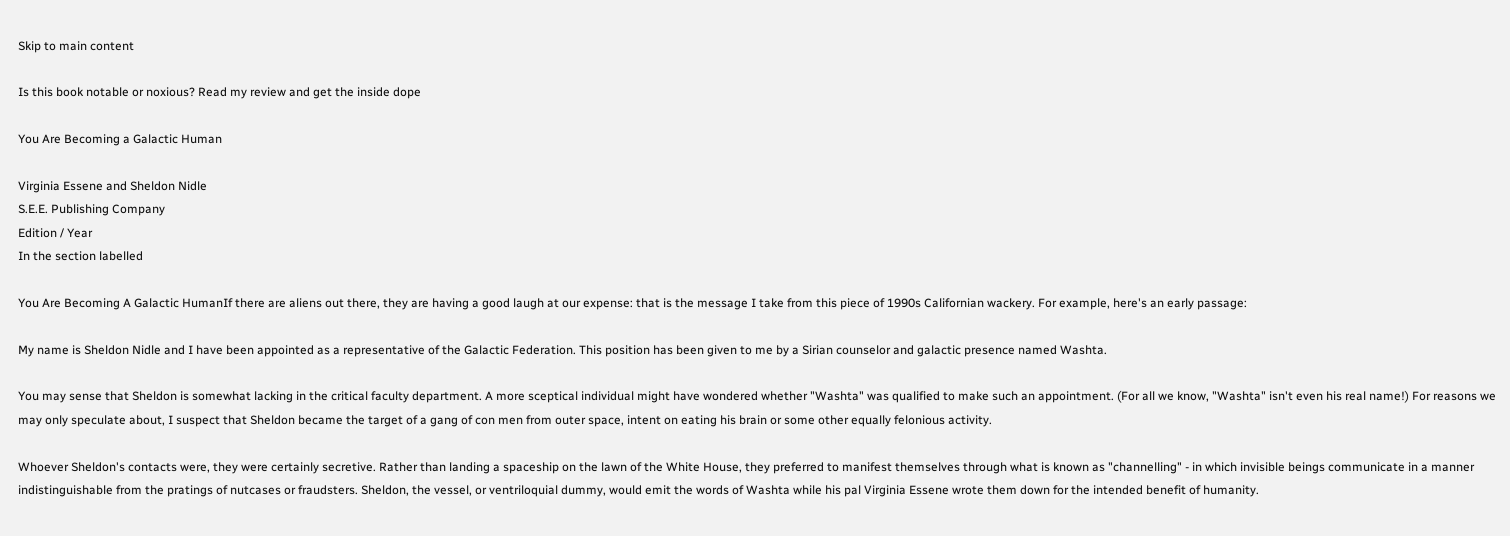Skip to main content

Is this book notable or noxious? Read my review and get the inside dope

You Are Becoming a Galactic Human

Virginia Essene and Sheldon Nidle
S.E.E. Publishing Company
Edition / Year
In the section labelled

You Are Becoming A Galactic HumanIf there are aliens out there, they are having a good laugh at our expense: that is the message I take from this piece of 1990s Californian wackery. For example, here's an early passage:

My name is Sheldon Nidle and I have been appointed as a representative of the Galactic Federation. This position has been given to me by a Sirian counselor and galactic presence named Washta.

You may sense that Sheldon is somewhat lacking in the critical faculty department. A more sceptical individual might have wondered whether "Washta" was qualified to make such an appointment. (For all we know, "Washta" isn't even his real name!) For reasons we may only speculate about, I suspect that Sheldon became the target of a gang of con men from outer space, intent on eating his brain or some other equally felonious activity.

Whoever Sheldon's contacts were, they were certainly secretive. Rather than landing a spaceship on the lawn of the White House, they preferred to manifest themselves through what is known as "channelling" - in which invisible beings communicate in a manner indistinguishable from the pratings of nutcases or fraudsters. Sheldon, the vessel, or ventriloquial dummy, would emit the words of Washta while his pal Virginia Essene wrote them down for the intended benefit of humanity.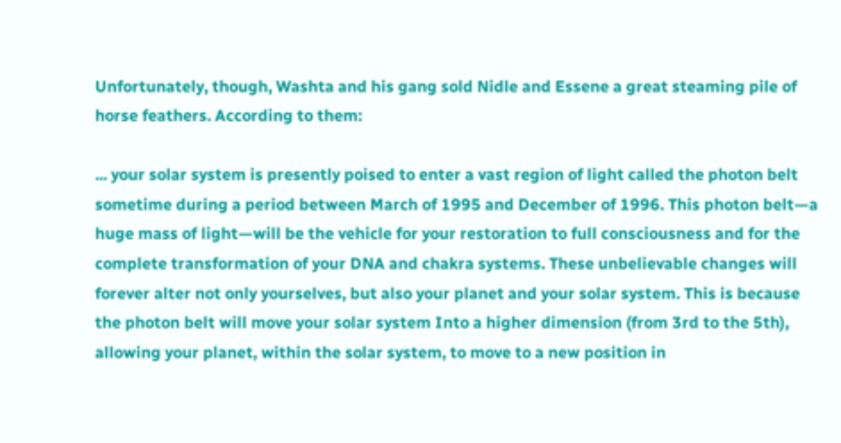Unfortunately, though, Washta and his gang sold Nidle and Essene a great steaming pile of horse feathers. According to them:

... your solar system is presently poised to enter a vast region of light called the photon belt sometime during a period between March of 1995 and December of 1996. This photon belt—a huge mass of light—will be the vehicle for your restoration to full consciousness and for the complete transformation of your DNA and chakra systems. These unbelievable changes will forever alter not only yourselves, but also your planet and your solar system. This is because the photon belt will move your solar system Into a higher dimension (from 3rd to the 5th), allowing your planet, within the solar system, to move to a new position in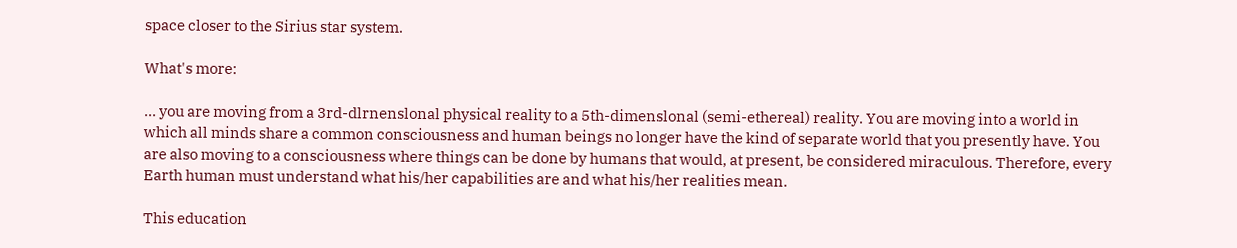space closer to the Sirius star system.

What's more:

... you are moving from a 3rd-dlrnenslonal physical reality to a 5th-dimenslonal (semi-ethereal) reality. You are moving into a world in which all minds share a common consciousness and human beings no longer have the kind of separate world that you presently have. You are also moving to a consciousness where things can be done by humans that would, at present, be considered miraculous. Therefore, every Earth human must understand what his/her capabilities are and what his/her realities mean.

This education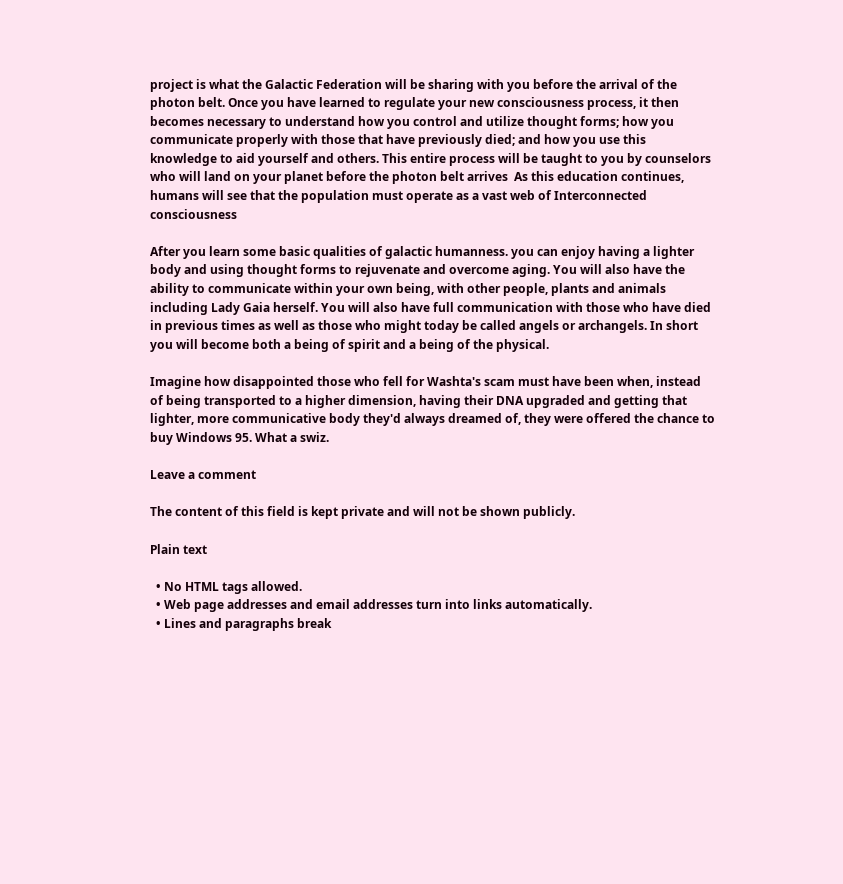project is what the Galactic Federation will be sharing with you before the arrival of the photon belt. Once you have learned to regulate your new consciousness process, it then becomes necessary to understand how you control and utilize thought forms; how you communicate properly with those that have previously died; and how you use this knowledge to aid yourself and others. This entire process will be taught to you by counselors who will land on your planet before the photon belt arrives  As this education continues, humans will see that the population must operate as a vast web of Interconnected consciousness

After you learn some basic qualities of galactic humanness. you can enjoy having a lighter body and using thought forms to rejuvenate and overcome aging. You will also have the ability to communicate within your own being, with other people, plants and animals including Lady Gaia herself. You will also have full communication with those who have died in previous times as well as those who might today be called angels or archangels. In short you will become both a being of spirit and a being of the physical.

Imagine how disappointed those who fell for Washta's scam must have been when, instead of being transported to a higher dimension, having their DNA upgraded and getting that lighter, more communicative body they'd always dreamed of, they were offered the chance to buy Windows 95. What a swiz.

Leave a comment

The content of this field is kept private and will not be shown publicly.

Plain text

  • No HTML tags allowed.
  • Web page addresses and email addresses turn into links automatically.
  • Lines and paragraphs break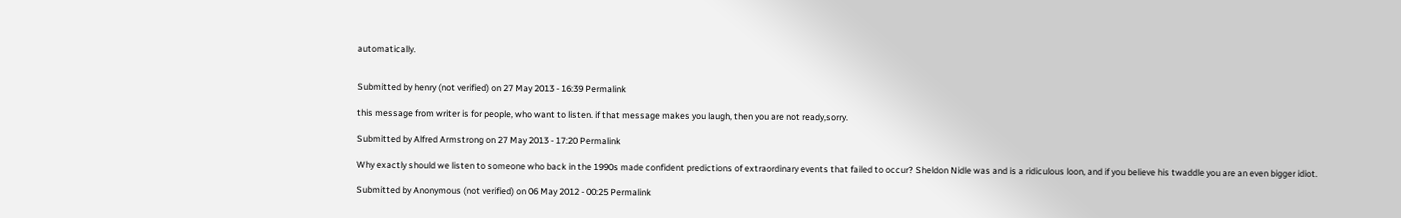automatically.


Submitted by henry (not verified) on 27 May 2013 - 16:39 Permalink

this message from writer is for people, who want to listen. if that message makes you laugh, then you are not ready,sorry.

Submitted by Alfred Armstrong on 27 May 2013 - 17:20 Permalink

Why exactly should we listen to someone who back in the 1990s made confident predictions of extraordinary events that failed to occur? Sheldon Nidle was and is a ridiculous loon, and if you believe his twaddle you are an even bigger idiot.

Submitted by Anonymous (not verified) on 06 May 2012 - 00:25 Permalink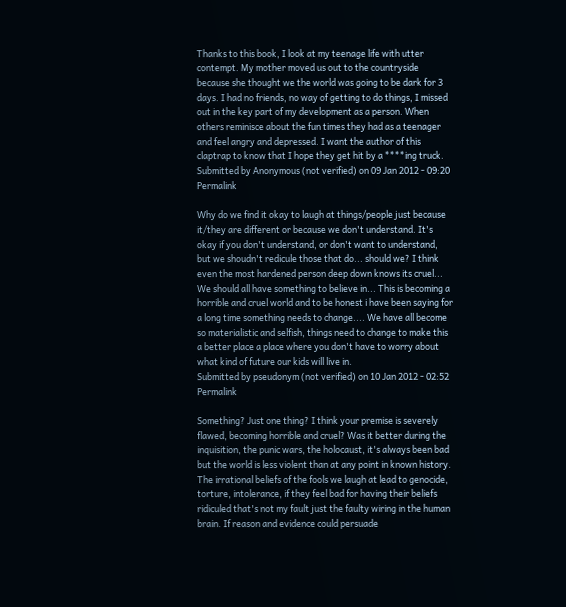Thanks to this book, I look at my teenage life with utter contempt. My mother moved us out to the countryside because she thought we the world was going to be dark for 3 days. I had no friends, no way of getting to do things, I missed out in the key part of my development as a person. When others reminisce about the fun times they had as a teenager and feel angry and depressed. I want the author of this claptrap to know that I hope they get hit by a ****ing truck.
Submitted by Anonymous (not verified) on 09 Jan 2012 - 09:20 Permalink

Why do we find it okay to laugh at things/people just because it/they are different or because we don't understand. It's okay if you don't understand, or don't want to understand, but we shoudn't redicule those that do... should we? I think even the most hardened person deep down knows its cruel... We should all have something to believe in... This is becoming a horrible and cruel world and to be honest i have been saying for a long time something needs to change.... We have all become so materialistic and selfish, things need to change to make this a better place a place where you don't have to worry about what kind of future our kids will live in.
Submitted by pseudonym (not verified) on 10 Jan 2012 - 02:52 Permalink

Something? Just one thing? I think your premise is severely flawed, becoming horrible and cruel? Was it better during the inquisition, the punic wars, the holocaust, it's always been bad but the world is less violent than at any point in known history. The irrational beliefs of the fools we laugh at lead to genocide, torture, intolerance, if they feel bad for having their beliefs ridiculed that's not my fault just the faulty wiring in the human brain. If reason and evidence could persuade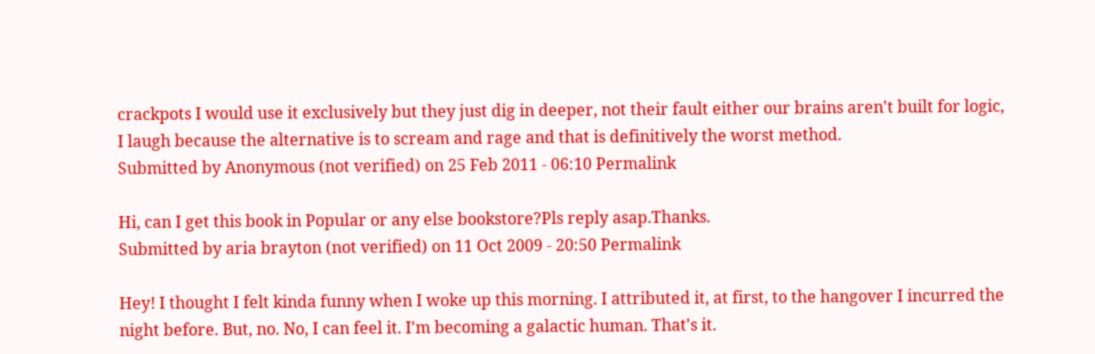crackpots I would use it exclusively but they just dig in deeper, not their fault either our brains aren't built for logic, I laugh because the alternative is to scream and rage and that is definitively the worst method.
Submitted by Anonymous (not verified) on 25 Feb 2011 - 06:10 Permalink

Hi, can I get this book in Popular or any else bookstore?Pls reply asap.Thanks.
Submitted by aria brayton (not verified) on 11 Oct 2009 - 20:50 Permalink

Hey! I thought I felt kinda funny when I woke up this morning. I attributed it, at first, to the hangover I incurred the night before. But, no. No, I can feel it. I'm becoming a galactic human. That's it.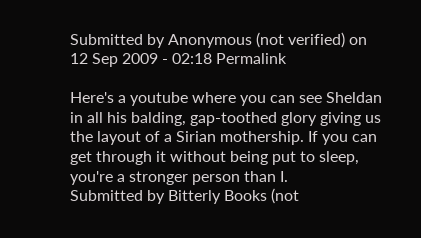Submitted by Anonymous (not verified) on 12 Sep 2009 - 02:18 Permalink

Here's a youtube where you can see Sheldan in all his balding, gap-toothed glory giving us the layout of a Sirian mothership. If you can get through it without being put to sleep, you're a stronger person than I.
Submitted by Bitterly Books (not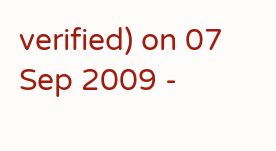verified) on 07 Sep 2009 -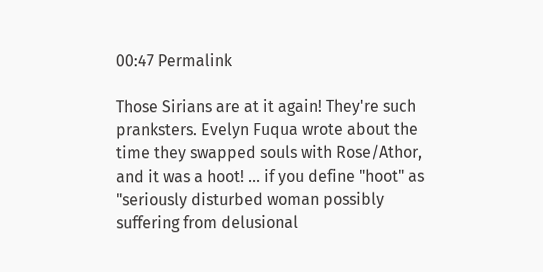00:47 Permalink

Those Sirians are at it again! They're such pranksters. Evelyn Fuqua wrote about the time they swapped souls with Rose/Athor, and it was a hoot! ... if you define "hoot" as "seriously disturbed woman possibly suffering from delusional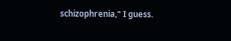schizophrenia," I guess.